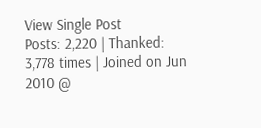View Single Post
Posts: 2,220 | Thanked: 3,778 times | Joined on Jun 2010 @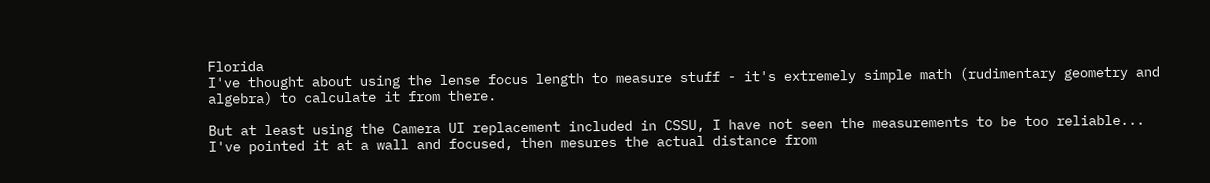Florida
I've thought about using the lense focus length to measure stuff - it's extremely simple math (rudimentary geometry and algebra) to calculate it from there.

But at least using the Camera UI replacement included in CSSU, I have not seen the measurements to be too reliable... I've pointed it at a wall and focused, then mesures the actual distance from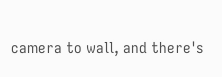camera to wall, and there's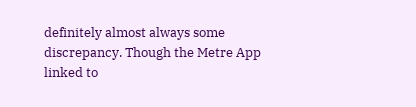definitely almost always some discrepancy. Though the Metre App linked to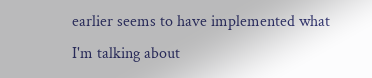earlier seems to have implemented what I'm talking about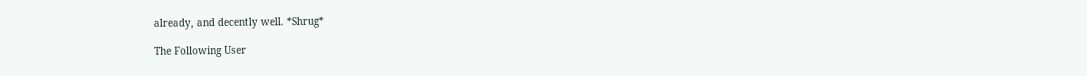already, and decently well. *Shrug*

The Following User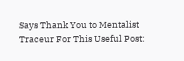Says Thank You to Mentalist Traceur For This Useful Post: